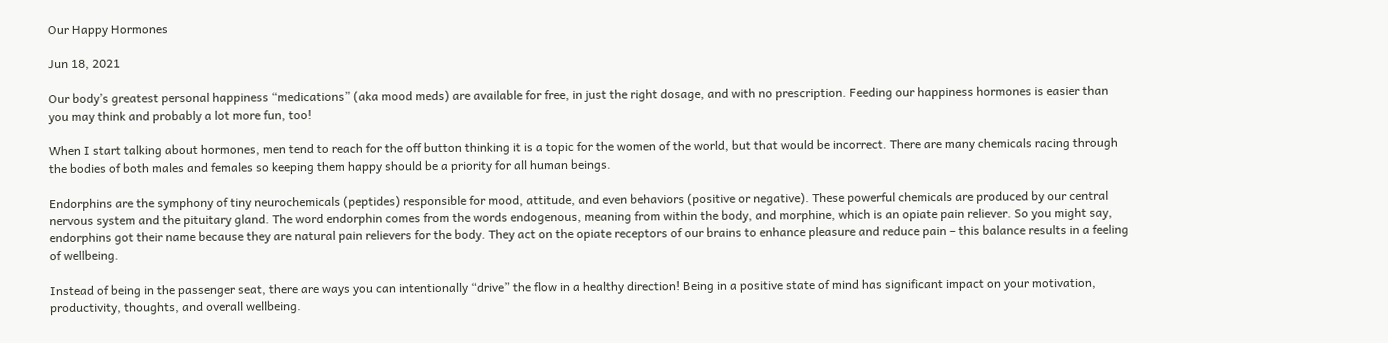Our Happy Hormones

Jun 18, 2021

Our body’s greatest personal happiness “medications” (aka mood meds) are available for free, in just the right dosage, and with no prescription. Feeding our happiness hormones is easier than you may think and probably a lot more fun, too!

When I start talking about hormones, men tend to reach for the off button thinking it is a topic for the women of the world, but that would be incorrect. There are many chemicals racing through the bodies of both males and females so keeping them happy should be a priority for all human beings.

Endorphins are the symphony of tiny neurochemicals (peptides) responsible for mood, attitude, and even behaviors (positive or negative). These powerful chemicals are produced by our central nervous system and the pituitary gland. The word endorphin comes from the words endogenous, meaning from within the body, and morphine, which is an opiate pain reliever. So you might say, endorphins got their name because they are natural pain relievers for the body. They act on the opiate receptors of our brains to enhance pleasure and reduce pain – this balance results in a feeling of wellbeing.

Instead of being in the passenger seat, there are ways you can intentionally “drive” the flow in a healthy direction! Being in a positive state of mind has significant impact on your motivation, productivity, thoughts, and overall wellbeing.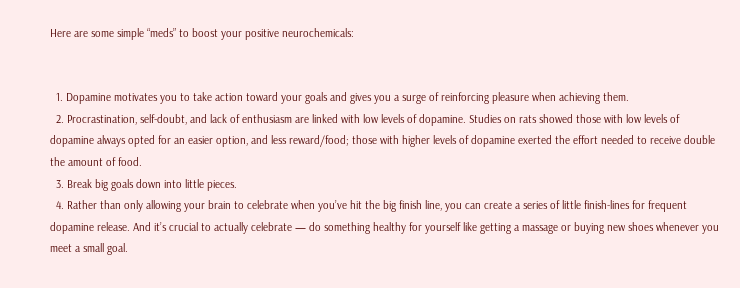Here are some simple “meds” to boost your positive neurochemicals:


  1. Dopamine motivates you to take action toward your goals and gives you a surge of reinforcing pleasure when achieving them.
  2. Procrastination, self-doubt, and lack of enthusiasm are linked with low levels of dopamine. Studies on rats showed those with low levels of dopamine always opted for an easier option, and less reward/food; those with higher levels of dopamine exerted the effort needed to receive double the amount of food.
  3. Break big goals down into little pieces.
  4. Rather than only allowing your brain to celebrate when you’ve hit the big finish line, you can create a series of little finish-lines for frequent dopamine release. And it’s crucial to actually celebrate — do something healthy for yourself like getting a massage or buying new shoes whenever you meet a small goal.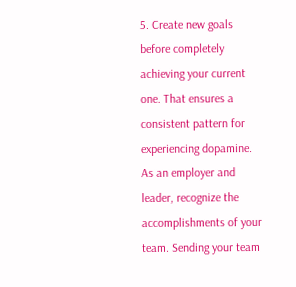5. Create new goals before completely achieving your current one. That ensures a consistent pattern for experiencing dopamine. As an employer and leader, recognize the accomplishments of your team. Sending your team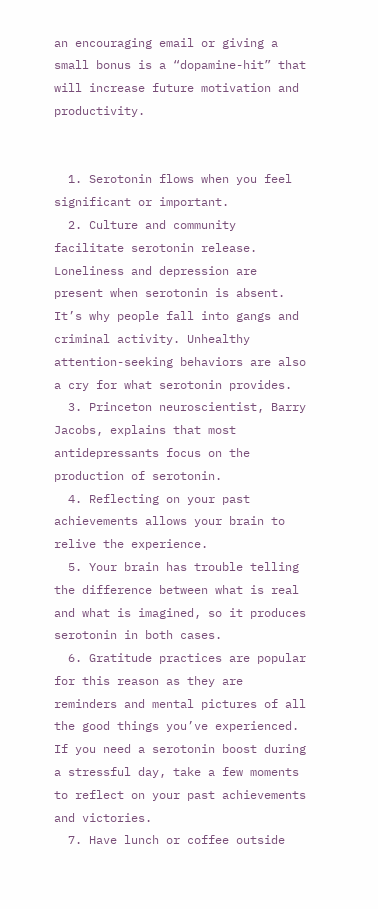an encouraging email or giving a small bonus is a “dopamine-hit” that will increase future motivation and productivity.


  1. Serotonin flows when you feel significant or important.
  2. Culture and community facilitate serotonin release. Loneliness and depression are present when serotonin is absent. It’s why people fall into gangs and criminal activity. Unhealthy attention-seeking behaviors are also a cry for what serotonin provides.
  3. Princeton neuroscientist, Barry Jacobs, explains that most antidepressants focus on the production of serotonin.
  4. Reflecting on your past achievements allows your brain to relive the experience.
  5. Your brain has trouble telling the difference between what is real and what is imagined, so it produces serotonin in both cases.
  6. Gratitude practices are popular for this reason as they are reminders and mental pictures of all the good things you’ve experienced. If you need a serotonin boost during a stressful day, take a few moments to reflect on your past achievements and victories.
  7. Have lunch or coffee outside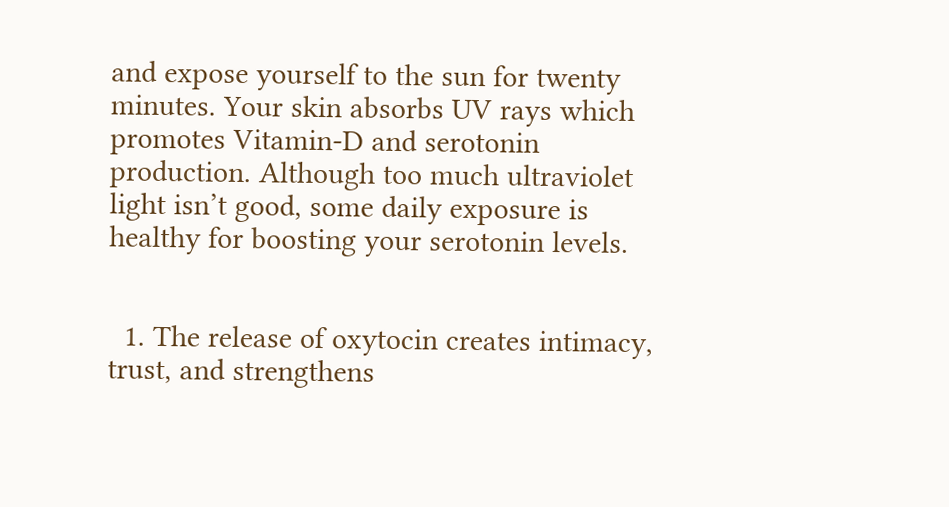and expose yourself to the sun for twenty minutes. Your skin absorbs UV rays which promotes Vitamin-D and serotonin production. Although too much ultraviolet light isn’t good, some daily exposure is healthy for boosting your serotonin levels.


  1. The release of oxytocin creates intimacy, trust, and strengthens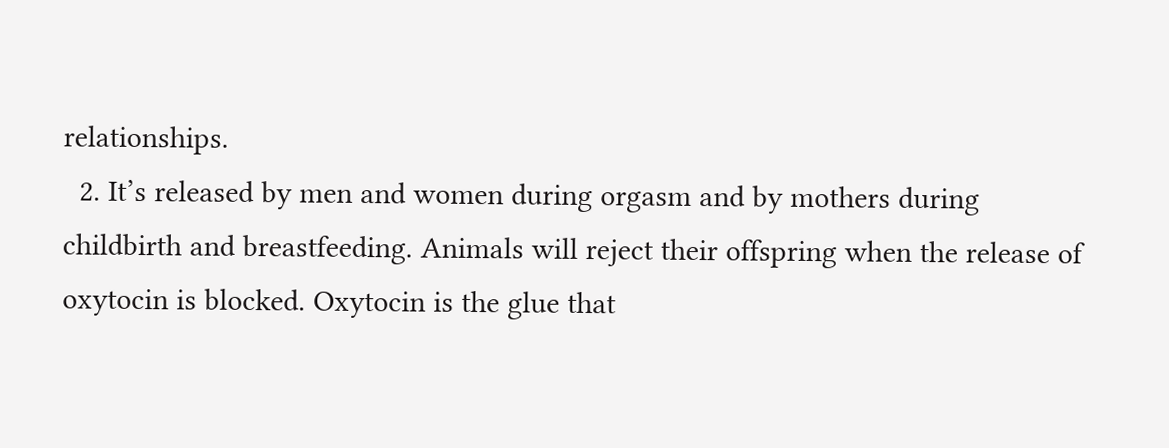relationships.
  2. It’s released by men and women during orgasm and by mothers during childbirth and breastfeeding. Animals will reject their offspring when the release of oxytocin is blocked. Oxytocin is the glue that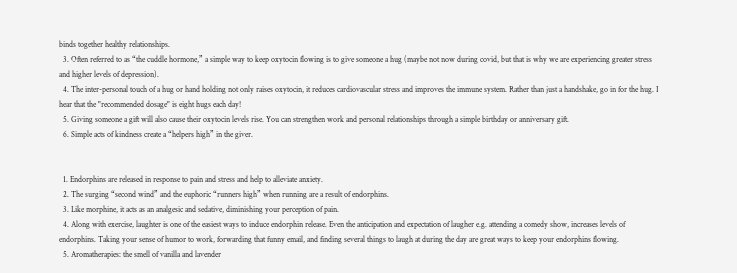binds together healthy relationships.
  3. Often referred to as “the cuddle hormone,” a simple way to keep oxytocin flowing is to give someone a hug (maybe not now during covid, but that is why we are experiencing greater stress and higher levels of depression).
  4. The inter-personal touch of a hug or hand holding not only raises oxytocin, it reduces cardiovascular stress and improves the immune system. Rather than just a handshake, go in for the hug. I hear that the "recommended dosage" is eight hugs each day!
  5. Giving someone a gift will also cause their oxytocin levels rise. You can strengthen work and personal relationships through a simple birthday or anniversary gift.
  6. Simple acts of kindness create a “helpers high” in the giver.


  1. Endorphins are released in response to pain and stress and help to alleviate anxiety.
  2. The surging “second wind” and the euphoric “runners high” when running are a result of endorphins.
  3. Like morphine, it acts as an analgesic and sedative, diminishing your perception of pain.
  4. Along with exercise, laughter is one of the easiest ways to induce endorphin release. Even the anticipation and expectation of laugher e.g. attending a comedy show, increases levels of endorphins. Taking your sense of humor to work, forwarding that funny email, and finding several things to laugh at during the day are great ways to keep your endorphins flowing.
  5. Aromatherapies: the smell of vanilla and lavender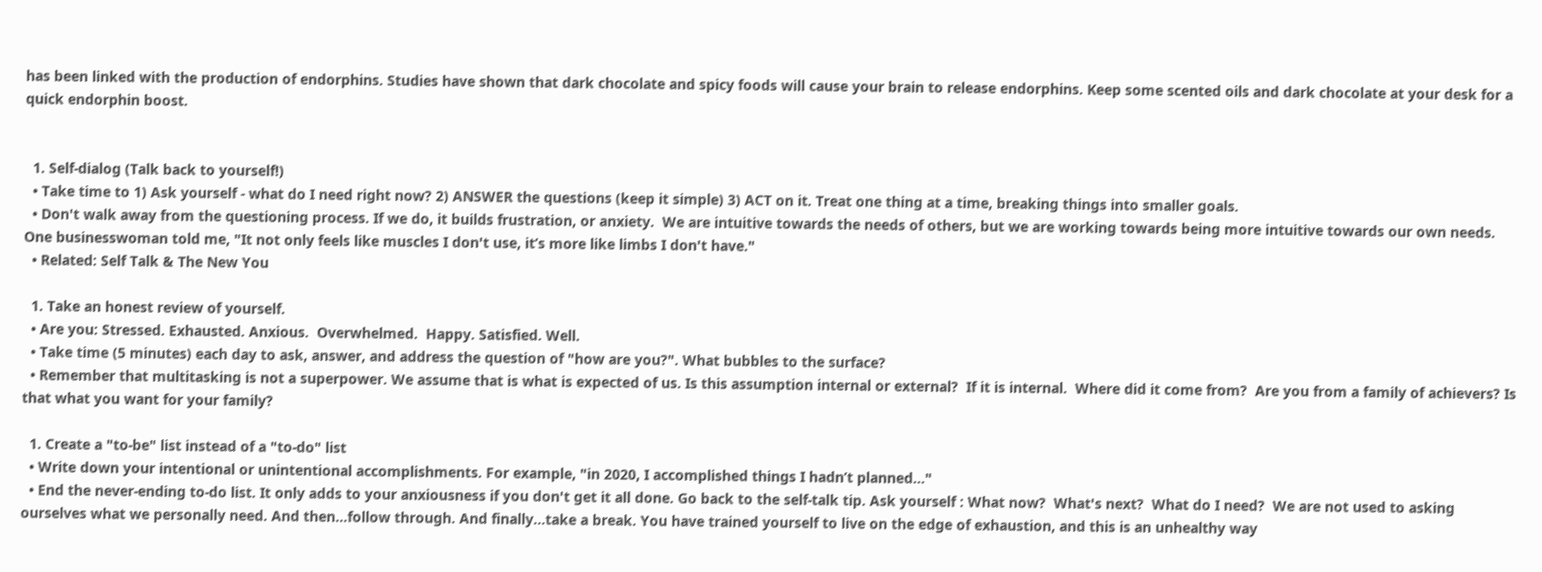has been linked with the production of endorphins. Studies have shown that dark chocolate and spicy foods will cause your brain to release endorphins. Keep some scented oils and dark chocolate at your desk for a quick endorphin boost.


  1. Self-dialog (Talk back to yourself!)
  • Take time to 1) Ask yourself - what do I need right now? 2) ANSWER the questions (keep it simple) 3) ACT on it. Treat one thing at a time, breaking things into smaller goals.
  • Don't walk away from the questioning process. If we do, it builds frustration, or anxiety.  We are intuitive towards the needs of others, but we are working towards being more intuitive towards our own needs. One businesswoman told me, "It not only feels like muscles I don't use, it’s more like limbs I don't have."
  • Related: Self Talk & The New You

  1. Take an honest review of yourself.
  • Are you: Stressed. Exhausted. Anxious.  Overwhelmed.  Happy. Satisfied. Well.
  • Take time (5 minutes) each day to ask, answer, and address the question of "how are you?". What bubbles to the surface?
  • Remember that multitasking is not a superpower. We assume that is what is expected of us. Is this assumption internal or external?  If it is internal.  Where did it come from?  Are you from a family of achievers? Is that what you want for your family?

  1. Create a "to-be" list instead of a "to-do" list
  • Write down your intentional or unintentional accomplishments. For example, "in 2020, I accomplished things I hadn’t planned..."
  • End the never-ending to-do list. It only adds to your anxiousness if you don't get it all done. Go back to the self-talk tip. Ask yourself : What now?  What's next?  What do I need?  We are not used to asking ourselves what we personally need. And then...follow through. And finally...take a break. You have trained yourself to live on the edge of exhaustion, and this is an unhealthy way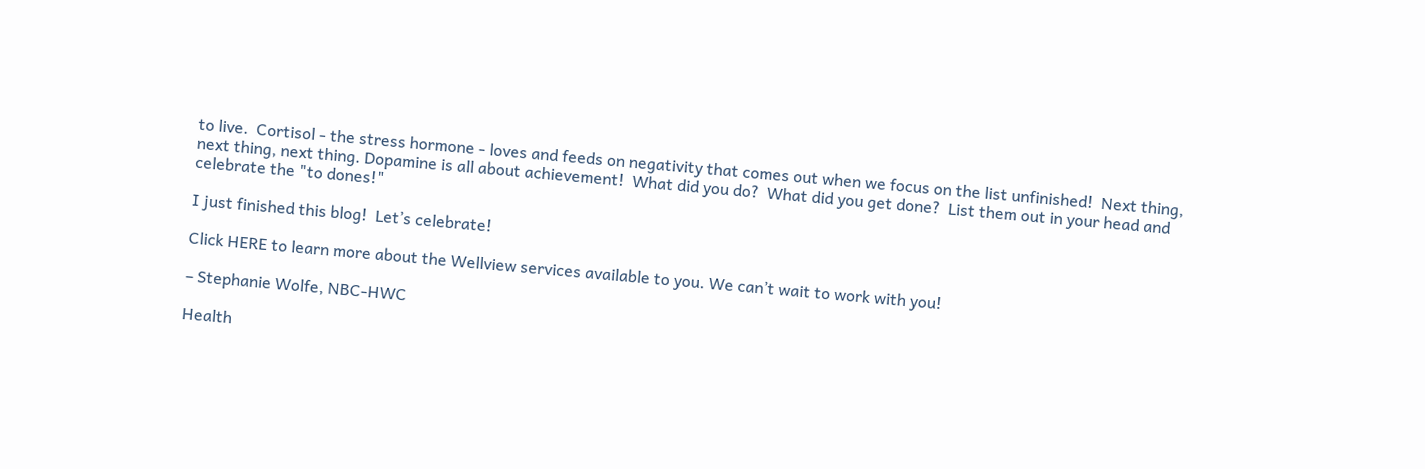to live.  Cortisol - the stress hormone - loves and feeds on negativity that comes out when we focus on the list unfinished!  Next thing, next thing, next thing. Dopamine is all about achievement!  What did you do?  What did you get done?  List them out in your head and celebrate the "to dones!"

I just finished this blog!  Let’s celebrate!

Click HERE to learn more about the Wellview services available to you. We can’t wait to work with you!

– Stephanie Wolfe, NBC-HWC

Health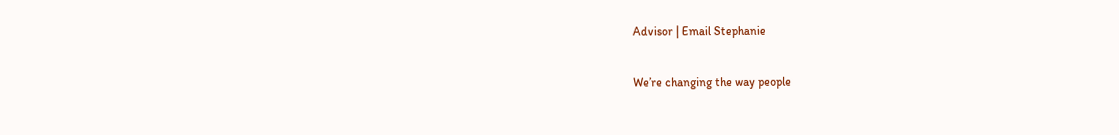Advisor | Email Stephanie

We’re changing the way people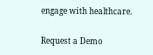engage with healthcare.

Request a Demo